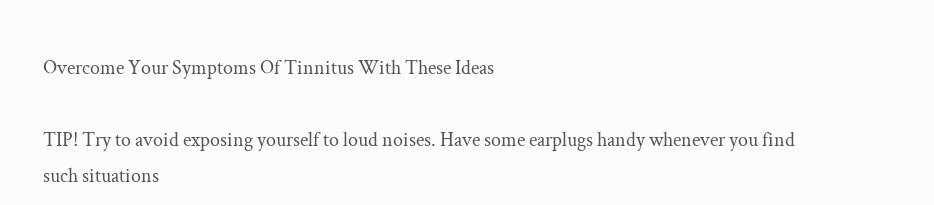Overcome Your Symptoms Of Tinnitus With These Ideas

TIP! Try to avoid exposing yourself to loud noises. Have some earplugs handy whenever you find such situations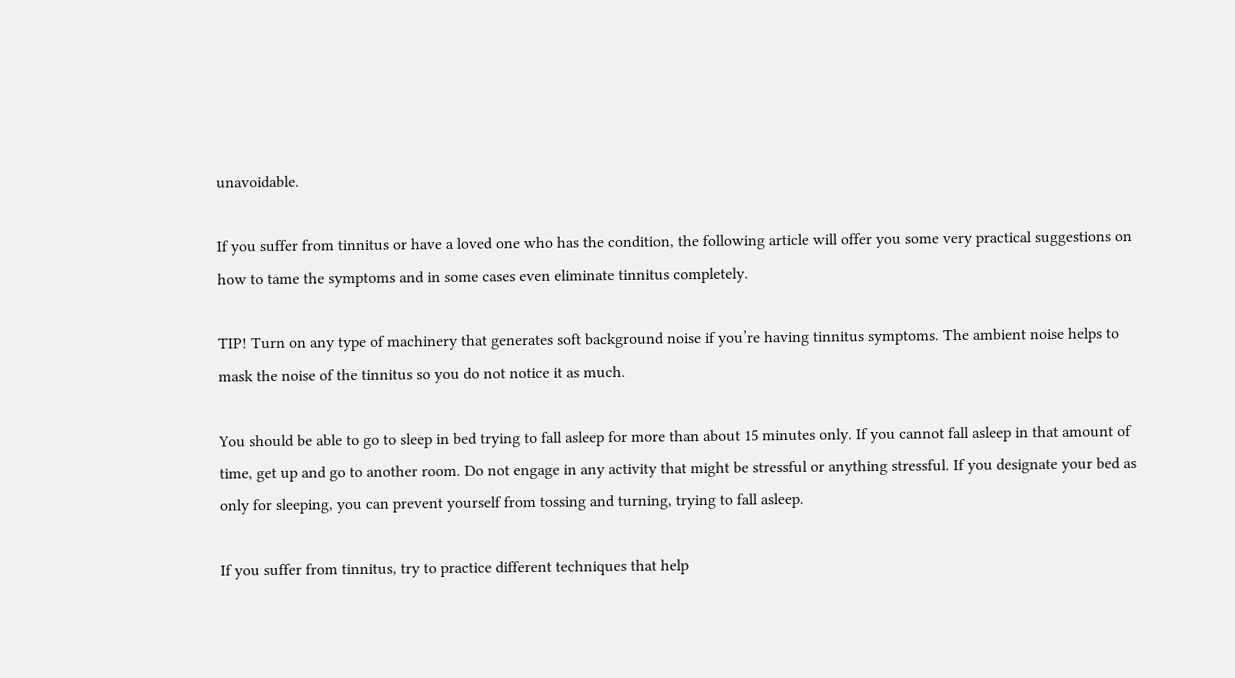unavoidable.

If you suffer from tinnitus or have a loved one who has the condition, the following article will offer you some very practical suggestions on how to tame the symptoms and in some cases even eliminate tinnitus completely.

TIP! Turn on any type of machinery that generates soft background noise if you’re having tinnitus symptoms. The ambient noise helps to mask the noise of the tinnitus so you do not notice it as much.

You should be able to go to sleep in bed trying to fall asleep for more than about 15 minutes only. If you cannot fall asleep in that amount of time, get up and go to another room. Do not engage in any activity that might be stressful or anything stressful. If you designate your bed as only for sleeping, you can prevent yourself from tossing and turning, trying to fall asleep.

If you suffer from tinnitus, try to practice different techniques that help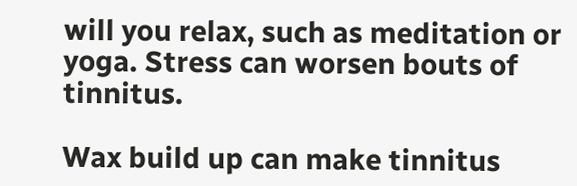will you relax, such as meditation or yoga. Stress can worsen bouts of tinnitus.

Wax build up can make tinnitus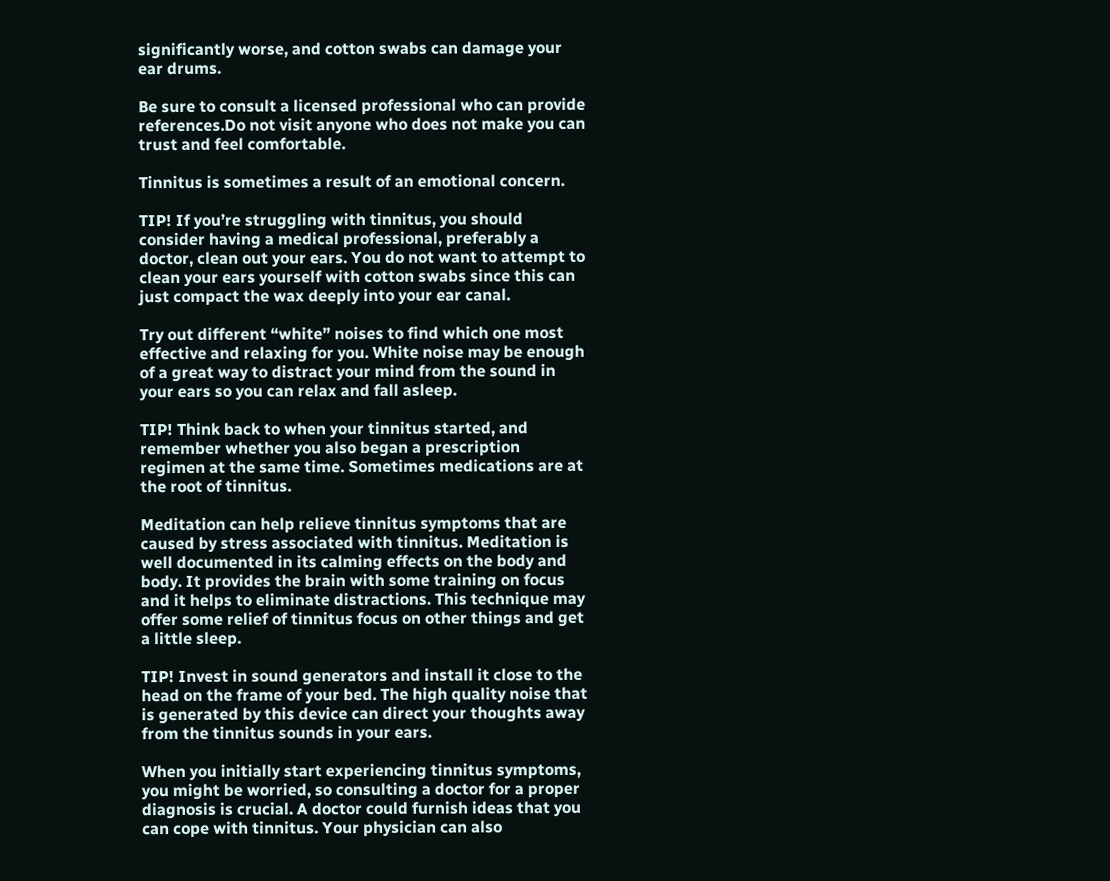significantly worse, and cotton swabs can damage your ear drums.

Be sure to consult a licensed professional who can provide references.Do not visit anyone who does not make you can trust and feel comfortable.

Tinnitus is sometimes a result of an emotional concern.

TIP! If you’re struggling with tinnitus, you should consider having a medical professional, preferably a doctor, clean out your ears. You do not want to attempt to clean your ears yourself with cotton swabs since this can just compact the wax deeply into your ear canal.

Try out different “white” noises to find which one most effective and relaxing for you. White noise may be enough of a great way to distract your mind from the sound in your ears so you can relax and fall asleep.

TIP! Think back to when your tinnitus started, and remember whether you also began a prescription regimen at the same time. Sometimes medications are at the root of tinnitus.

Meditation can help relieve tinnitus symptoms that are caused by stress associated with tinnitus. Meditation is well documented in its calming effects on the body and body. It provides the brain with some training on focus and it helps to eliminate distractions. This technique may offer some relief of tinnitus focus on other things and get a little sleep.

TIP! Invest in sound generators and install it close to the head on the frame of your bed. The high quality noise that is generated by this device can direct your thoughts away from the tinnitus sounds in your ears.

When you initially start experiencing tinnitus symptoms, you might be worried, so consulting a doctor for a proper diagnosis is crucial. A doctor could furnish ideas that you can cope with tinnitus. Your physician can also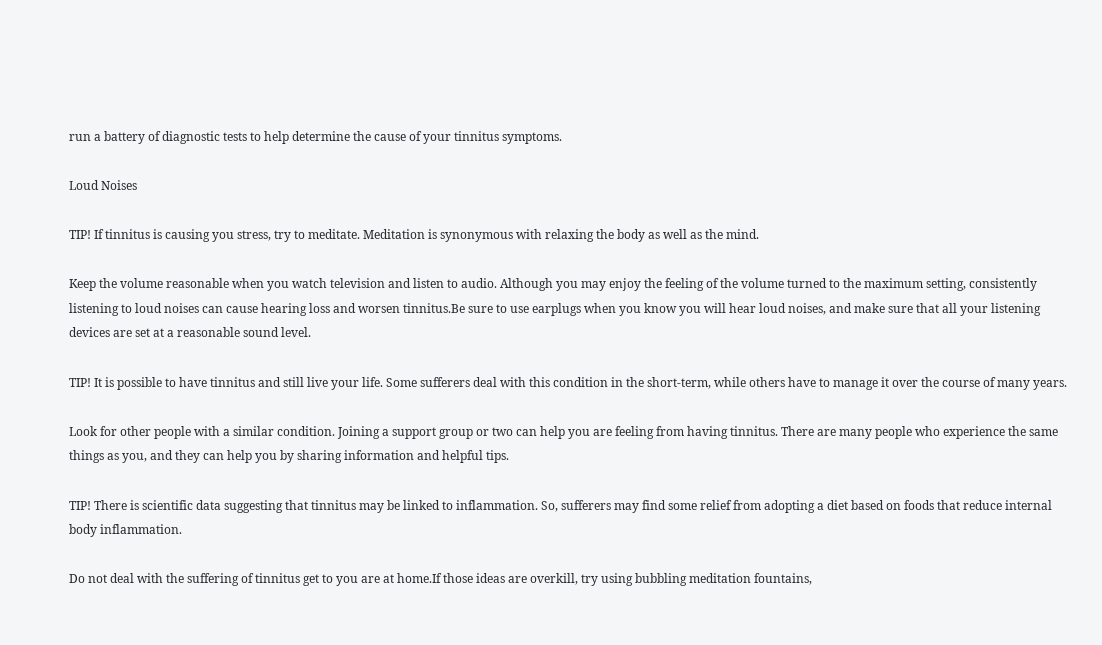run a battery of diagnostic tests to help determine the cause of your tinnitus symptoms.

Loud Noises

TIP! If tinnitus is causing you stress, try to meditate. Meditation is synonymous with relaxing the body as well as the mind.

Keep the volume reasonable when you watch television and listen to audio. Although you may enjoy the feeling of the volume turned to the maximum setting, consistently listening to loud noises can cause hearing loss and worsen tinnitus.Be sure to use earplugs when you know you will hear loud noises, and make sure that all your listening devices are set at a reasonable sound level.

TIP! It is possible to have tinnitus and still live your life. Some sufferers deal with this condition in the short-term, while others have to manage it over the course of many years.

Look for other people with a similar condition. Joining a support group or two can help you are feeling from having tinnitus. There are many people who experience the same things as you, and they can help you by sharing information and helpful tips.

TIP! There is scientific data suggesting that tinnitus may be linked to inflammation. So, sufferers may find some relief from adopting a diet based on foods that reduce internal body inflammation.

Do not deal with the suffering of tinnitus get to you are at home.If those ideas are overkill, try using bubbling meditation fountains,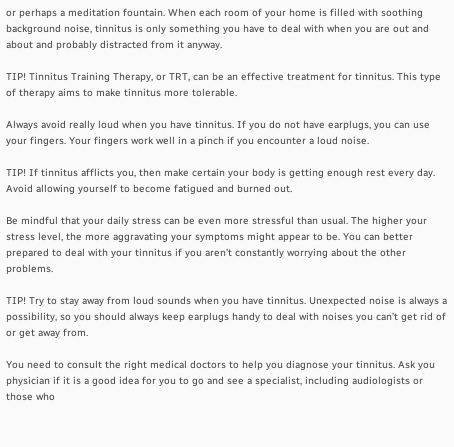or perhaps a meditation fountain. When each room of your home is filled with soothing background noise, tinnitus is only something you have to deal with when you are out and about and probably distracted from it anyway.

TIP! Tinnitus Training Therapy, or TRT, can be an effective treatment for tinnitus. This type of therapy aims to make tinnitus more tolerable.

Always avoid really loud when you have tinnitus. If you do not have earplugs, you can use your fingers. Your fingers work well in a pinch if you encounter a loud noise.

TIP! If tinnitus afflicts you, then make certain your body is getting enough rest every day. Avoid allowing yourself to become fatigued and burned out.

Be mindful that your daily stress can be even more stressful than usual. The higher your stress level, the more aggravating your symptoms might appear to be. You can better prepared to deal with your tinnitus if you aren’t constantly worrying about the other problems.

TIP! Try to stay away from loud sounds when you have tinnitus. Unexpected noise is always a possibility, so you should always keep earplugs handy to deal with noises you can’t get rid of or get away from.

You need to consult the right medical doctors to help you diagnose your tinnitus. Ask you physician if it is a good idea for you to go and see a specialist, including audiologists or those who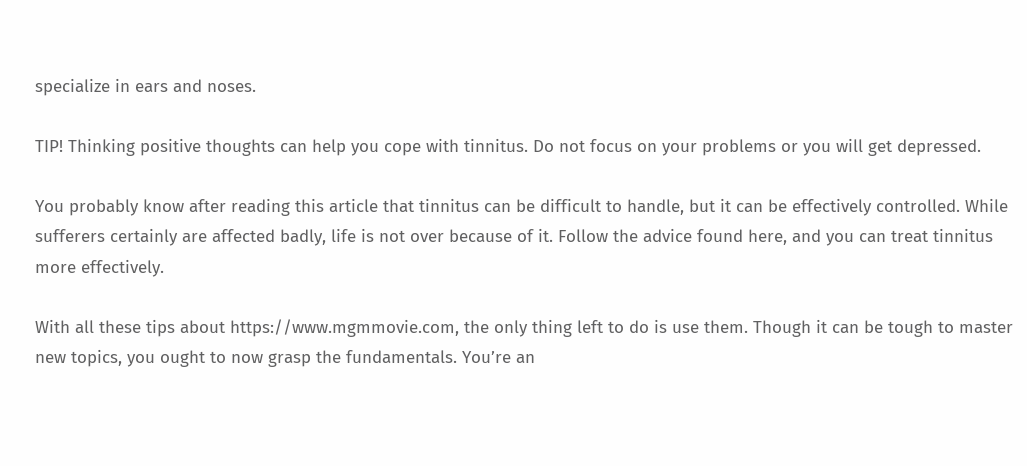specialize in ears and noses.

TIP! Thinking positive thoughts can help you cope with tinnitus. Do not focus on your problems or you will get depressed.

You probably know after reading this article that tinnitus can be difficult to handle, but it can be effectively controlled. While sufferers certainly are affected badly, life is not over because of it. Follow the advice found here, and you can treat tinnitus more effectively.

With all these tips about https://www.mgmmovie.com, the only thing left to do is use them. Though it can be tough to master new topics, you ought to now grasp the fundamentals. You’re an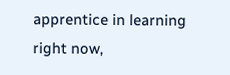apprentice in learning right now,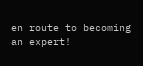en route to becoming an expert!